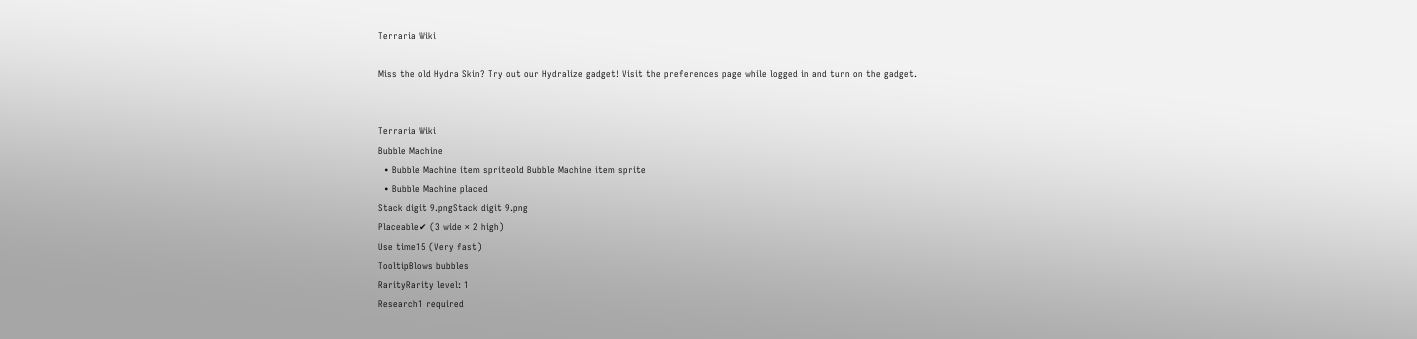Terraria Wiki

Miss the old Hydra Skin? Try out our Hydralize gadget! Visit the preferences page while logged in and turn on the gadget.


Terraria Wiki
Bubble Machine
  • Bubble Machine item spriteold Bubble Machine item sprite
  • Bubble Machine placed
Stack digit 9.pngStack digit 9.png
Placeable✔ (3 wide × 2 high)
Use time15 (Very fast)
TooltipBlows bubbles
RarityRarity level: 1
Research1 required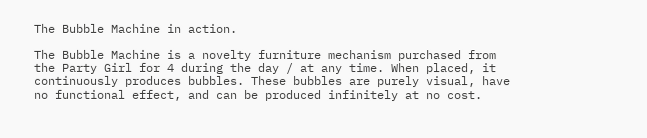The Bubble Machine in action.

The Bubble Machine is a novelty furniture mechanism purchased from the Party Girl for 4 during the day / at any time. When placed, it continuously produces bubbles. These bubbles are purely visual, have no functional effect, and can be produced infinitely at no cost.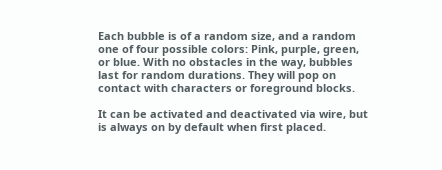Each bubble is of a random size, and a random one of four possible colors: Pink, purple, green, or blue. With no obstacles in the way, bubbles last for random durations. They will pop on contact with characters or foreground blocks.

It can be activated and deactivated via wire, but is always on by default when first placed.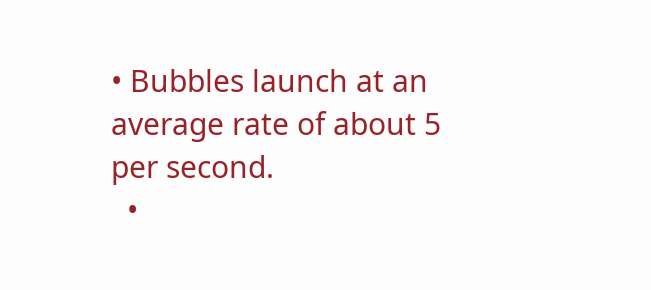• Bubbles launch at an average rate of about 5 per second.
  •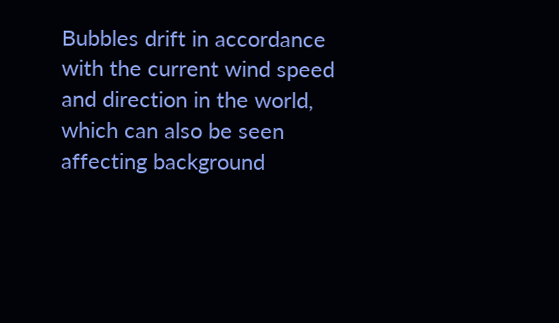Bubbles drift in accordance with the current wind speed and direction in the world, which can also be seen affecting background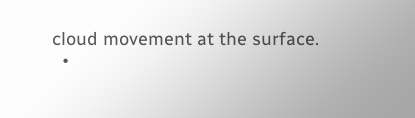cloud movement at the surface.
  •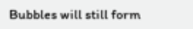Bubbles will still form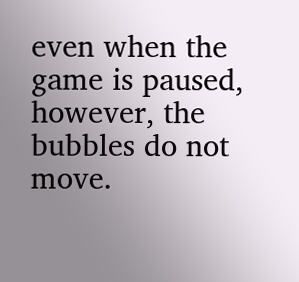even when the game is paused, however, the bubbles do not move.